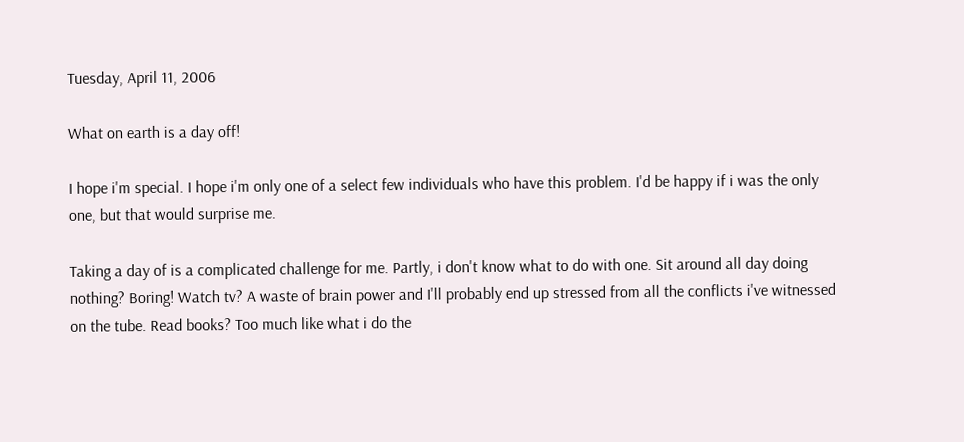Tuesday, April 11, 2006

What on earth is a day off!

I hope i'm special. I hope i'm only one of a select few individuals who have this problem. I'd be happy if i was the only one, but that would surprise me.

Taking a day of is a complicated challenge for me. Partly, i don't know what to do with one. Sit around all day doing nothing? Boring! Watch tv? A waste of brain power and I'll probably end up stressed from all the conflicts i've witnessed on the tube. Read books? Too much like what i do the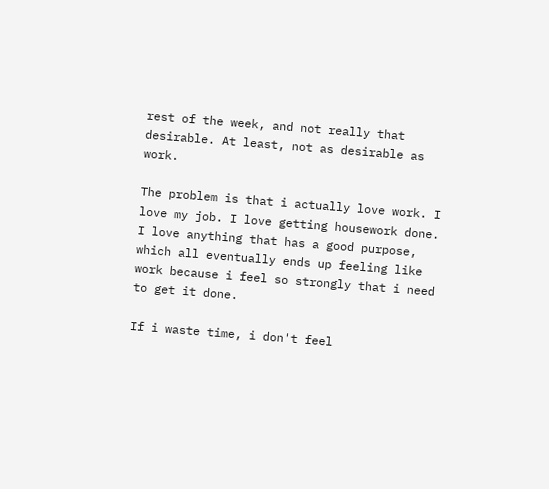rest of the week, and not really that desirable. At least, not as desirable as work.

The problem is that i actually love work. I love my job. I love getting housework done. I love anything that has a good purpose, which all eventually ends up feeling like work because i feel so strongly that i need to get it done.

If i waste time, i don't feel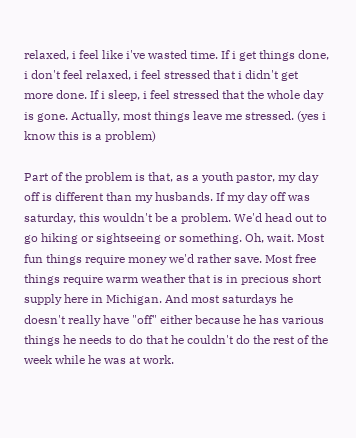relaxed, i feel like i've wasted time. If i get things done, i don't feel relaxed, i feel stressed that i didn't get more done. If i sleep, i feel stressed that the whole day is gone. Actually, most things leave me stressed. (yes i know this is a problem)

Part of the problem is that, as a youth pastor, my day off is different than my husbands. If my day off was saturday, this wouldn't be a problem. We'd head out to go hiking or sightseeing or something. Oh, wait. Most fun things require money we'd rather save. Most free things require warm weather that is in precious short supply here in Michigan. And most saturdays he doesn't really have "off" either because he has various things he needs to do that he couldn't do the rest of the week while he was at work.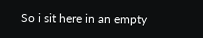So i sit here in an empty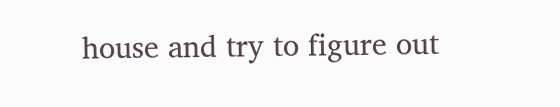house and try to figure out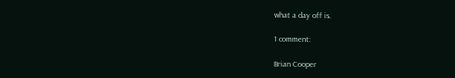what a day off is.

1 comment:

Brian Cooper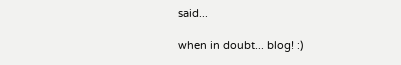said...

when in doubt... blog! :)